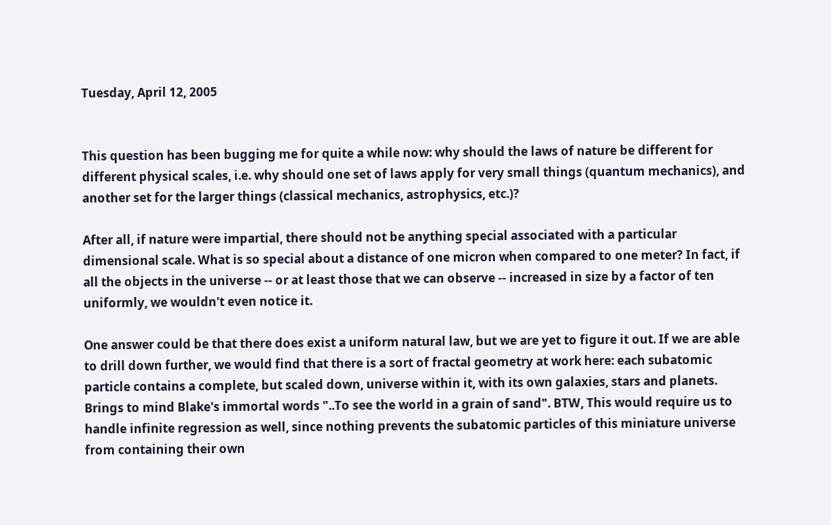Tuesday, April 12, 2005


This question has been bugging me for quite a while now: why should the laws of nature be different for different physical scales, i.e. why should one set of laws apply for very small things (quantum mechanics), and another set for the larger things (classical mechanics, astrophysics, etc.)?

After all, if nature were impartial, there should not be anything special associated with a particular dimensional scale. What is so special about a distance of one micron when compared to one meter? In fact, if all the objects in the universe -- or at least those that we can observe -- increased in size by a factor of ten uniformly, we wouldn't even notice it.

One answer could be that there does exist a uniform natural law, but we are yet to figure it out. If we are able to drill down further, we would find that there is a sort of fractal geometry at work here: each subatomic particle contains a complete, but scaled down, universe within it, with its own galaxies, stars and planets. Brings to mind Blake's immortal words "..To see the world in a grain of sand". BTW, This would require us to handle infinite regression as well, since nothing prevents the subatomic particles of this miniature universe from containing their own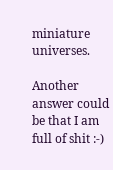miniature universes.

Another answer could be that I am full of shit :-)